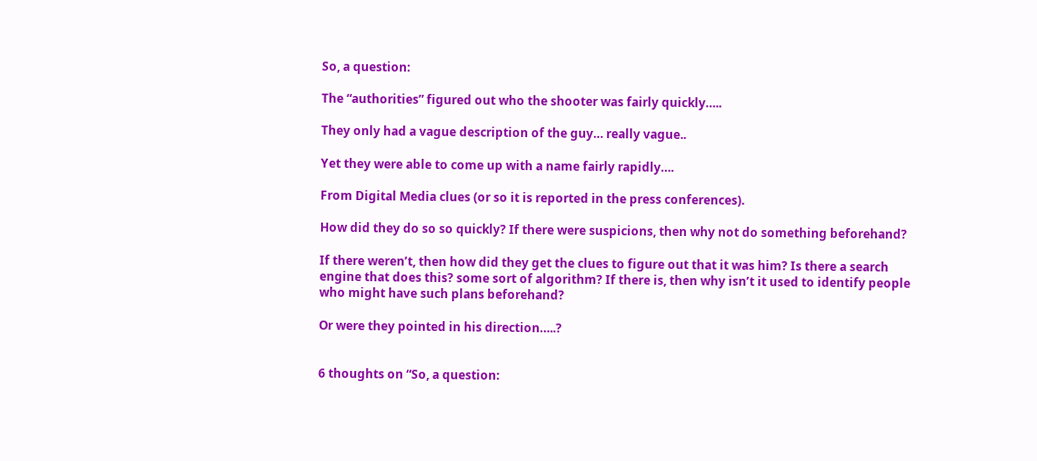So, a question:

The “authorities” figured out who the shooter was fairly quickly…..

They only had a vague description of the guy… really vague..

Yet they were able to come up with a name fairly rapidly….

From Digital Media clues (or so it is reported in the press conferences).

How did they do so so quickly? If there were suspicions, then why not do something beforehand?

If there weren’t, then how did they get the clues to figure out that it was him? Is there a search engine that does this? some sort of algorithm? If there is, then why isn’t it used to identify people who might have such plans beforehand?

Or were they pointed in his direction…..?


6 thoughts on “So, a question: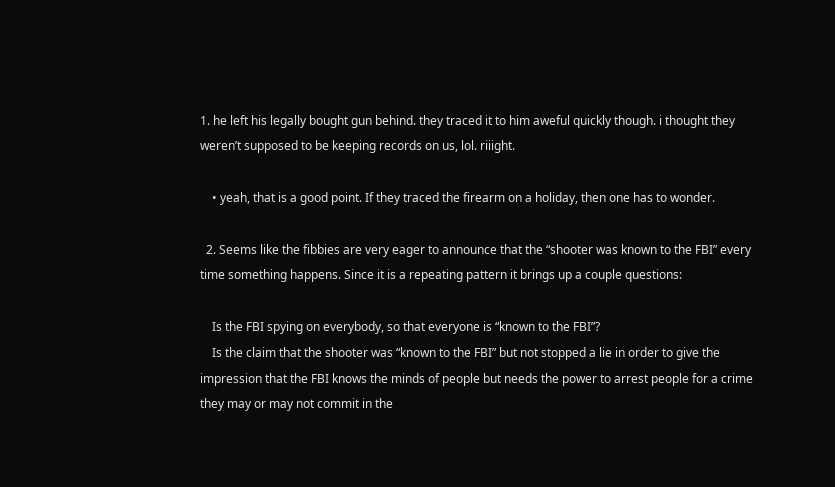1. he left his legally bought gun behind. they traced it to him aweful quickly though. i thought they weren’t supposed to be keeping records on us, lol. riiight.

    • yeah, that is a good point. If they traced the firearm on a holiday, then one has to wonder.

  2. Seems like the fibbies are very eager to announce that the “shooter was known to the FBI” every time something happens. Since it is a repeating pattern it brings up a couple questions:

    Is the FBI spying on everybody, so that everyone is “known to the FBI”?
    Is the claim that the shooter was “known to the FBI” but not stopped a lie in order to give the impression that the FBI knows the minds of people but needs the power to arrest people for a crime they may or may not commit in the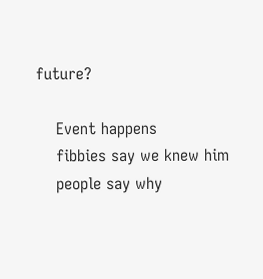future?

    Event happens
    fibbies say we knew him
    people say why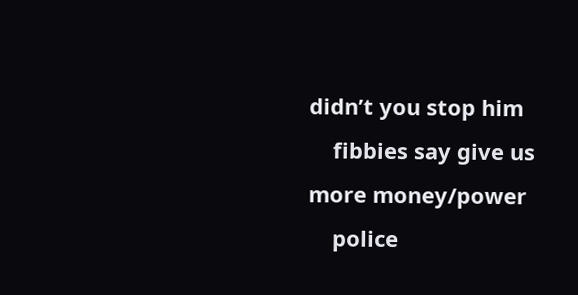didn’t you stop him
    fibbies say give us more money/power
    police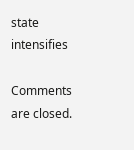state intensifies

Comments are closed.